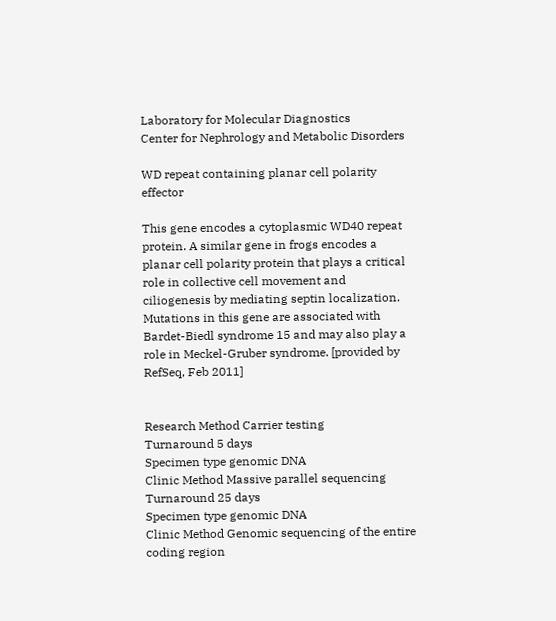Laboratory for Molecular Diagnostics
Center for Nephrology and Metabolic Disorders

WD repeat containing planar cell polarity effector

This gene encodes a cytoplasmic WD40 repeat protein. A similar gene in frogs encodes a planar cell polarity protein that plays a critical role in collective cell movement and ciliogenesis by mediating septin localization. Mutations in this gene are associated with Bardet-Biedl syndrome 15 and may also play a role in Meckel-Gruber syndrome. [provided by RefSeq, Feb 2011]


Research Method Carrier testing
Turnaround 5 days
Specimen type genomic DNA
Clinic Method Massive parallel sequencing
Turnaround 25 days
Specimen type genomic DNA
Clinic Method Genomic sequencing of the entire coding region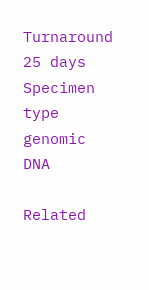Turnaround 25 days
Specimen type genomic DNA

Related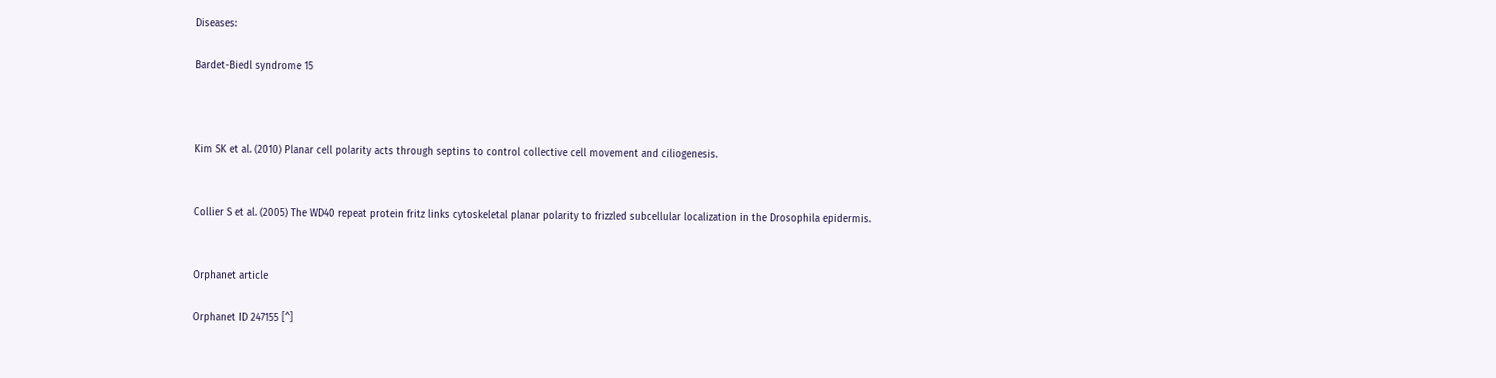Diseases:

Bardet-Biedl syndrome 15



Kim SK et al. (2010) Planar cell polarity acts through septins to control collective cell movement and ciliogenesis.


Collier S et al. (2005) The WD40 repeat protein fritz links cytoskeletal planar polarity to frizzled subcellular localization in the Drosophila epidermis.


Orphanet article

Orphanet ID 247155 [^]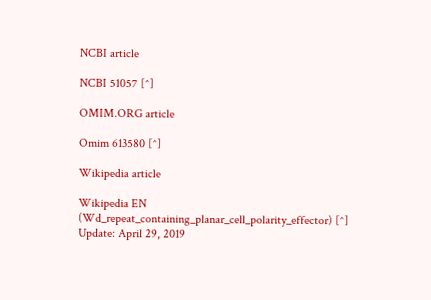NCBI article

NCBI 51057 [^]

OMIM.ORG article

Omim 613580 [^]

Wikipedia article

Wikipedia EN (Wd_repeat_containing_planar_cell_polarity_effector) [^]
Update: April 29, 2019